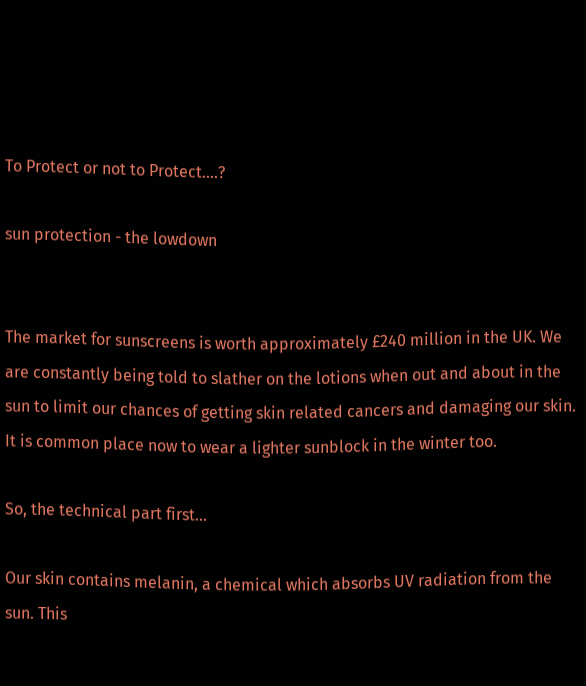To Protect or not to Protect....?

sun protection - the lowdown


The market for sunscreens is worth approximately £240 million in the UK. We are constantly being told to slather on the lotions when out and about in the sun to limit our chances of getting skin related cancers and damaging our skin. It is common place now to wear a lighter sunblock in the winter too.

So, the technical part first…

Our skin contains melanin, a chemical which absorbs UV radiation from the sun. This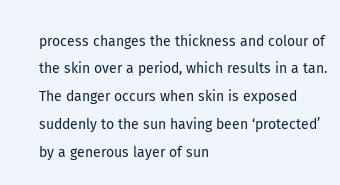process changes the thickness and colour of the skin over a period, which results in a tan. The danger occurs when skin is exposed suddenly to the sun having been ‘protected’ by a generous layer of sun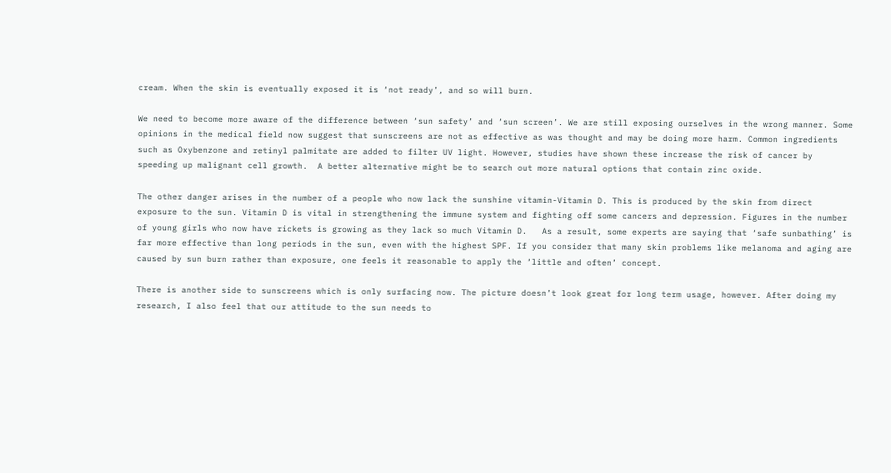cream. When the skin is eventually exposed it is ‘not ready’, and so will burn.

We need to become more aware of the difference between ‘sun safety’ and ‘sun screen’. We are still exposing ourselves in the wrong manner. Some opinions in the medical field now suggest that sunscreens are not as effective as was thought and may be doing more harm. Common ingredients such as Oxybenzone and retinyl palmitate are added to filter UV light. However, studies have shown these increase the risk of cancer by speeding up malignant cell growth.  A better alternative might be to search out more natural options that contain zinc oxide.

The other danger arises in the number of a people who now lack the sunshine vitamin-Vitamin D. This is produced by the skin from direct exposure to the sun. Vitamin D is vital in strengthening the immune system and fighting off some cancers and depression. Figures in the number of young girls who now have rickets is growing as they lack so much Vitamin D.   As a result, some experts are saying that ‘safe sunbathing’ is far more effective than long periods in the sun, even with the highest SPF. If you consider that many skin problems like melanoma and aging are caused by sun burn rather than exposure, one feels it reasonable to apply the ‘little and often’ concept.

There is another side to sunscreens which is only surfacing now. The picture doesn’t look great for long term usage, however. After doing my research, I also feel that our attitude to the sun needs to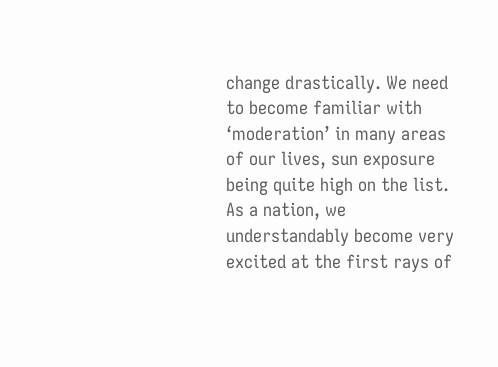change drastically. We need to become familiar with ‘moderation’ in many areas of our lives, sun exposure being quite high on the list. As a nation, we understandably become very excited at the first rays of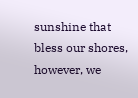sunshine that bless our shores, however, we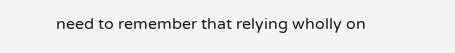need to remember that relying wholly on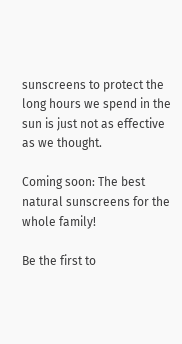sunscreens to protect the long hours we spend in the sun is just not as effective as we thought.

Coming soon: The best natural sunscreens for the whole family!

Be the first to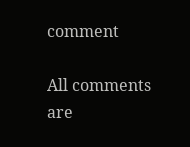comment

All comments are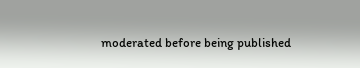moderated before being published